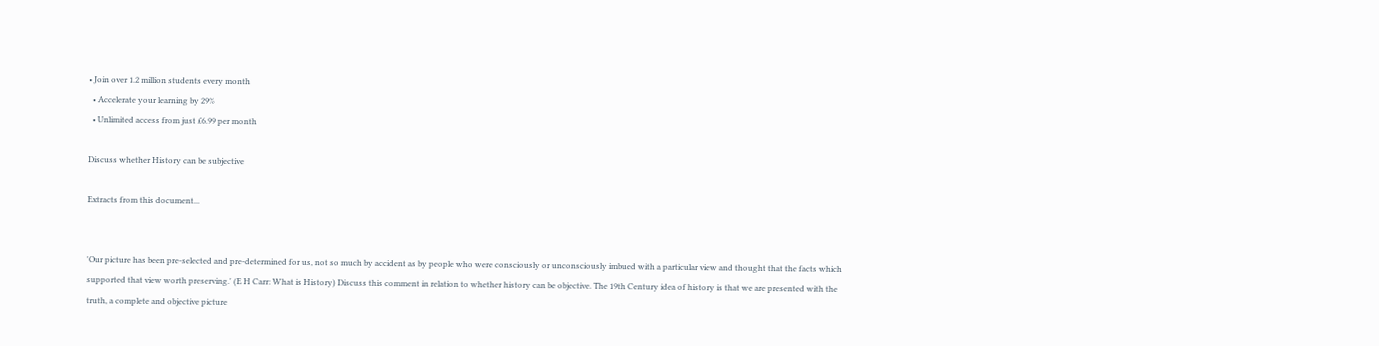• Join over 1.2 million students every month
  • Accelerate your learning by 29%
  • Unlimited access from just £6.99 per month

Discuss whether History can be subjective

Extracts from this document...


'Our picture has been pre-selected and pre-determined for us, not so much by accident as by people who were consciously or unconsciously imbued with a particular view and thought that the facts which supported that view worth preserving.' (E H Carr: What is History) Discuss this comment in relation to whether history can be objective. The 19th Century idea of history is that we are presented with the truth, a complete and objective picture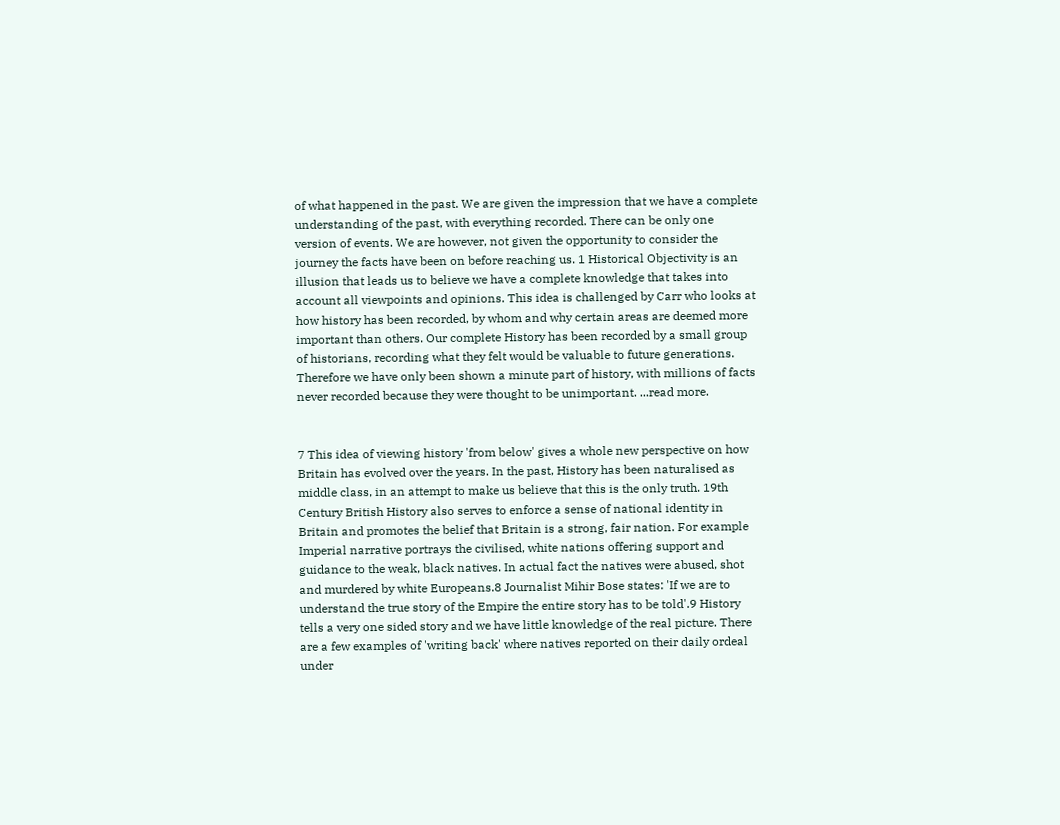of what happened in the past. We are given the impression that we have a complete understanding of the past, with everything recorded. There can be only one version of events. We are however, not given the opportunity to consider the journey the facts have been on before reaching us. 1 Historical Objectivity is an illusion that leads us to believe we have a complete knowledge that takes into account all viewpoints and opinions. This idea is challenged by Carr who looks at how history has been recorded, by whom and why certain areas are deemed more important than others. Our complete History has been recorded by a small group of historians, recording what they felt would be valuable to future generations. Therefore we have only been shown a minute part of history, with millions of facts never recorded because they were thought to be unimportant. ...read more.


7 This idea of viewing history 'from below' gives a whole new perspective on how Britain has evolved over the years. In the past, History has been naturalised as middle class, in an attempt to make us believe that this is the only truth. 19th Century British History also serves to enforce a sense of national identity in Britain and promotes the belief that Britain is a strong, fair nation. For example Imperial narrative portrays the civilised, white nations offering support and guidance to the weak, black natives. In actual fact the natives were abused, shot and murdered by white Europeans.8 Journalist Mihir Bose states: 'If we are to understand the true story of the Empire the entire story has to be told'.9 History tells a very one sided story and we have little knowledge of the real picture. There are a few examples of 'writing back' where natives reported on their daily ordeal under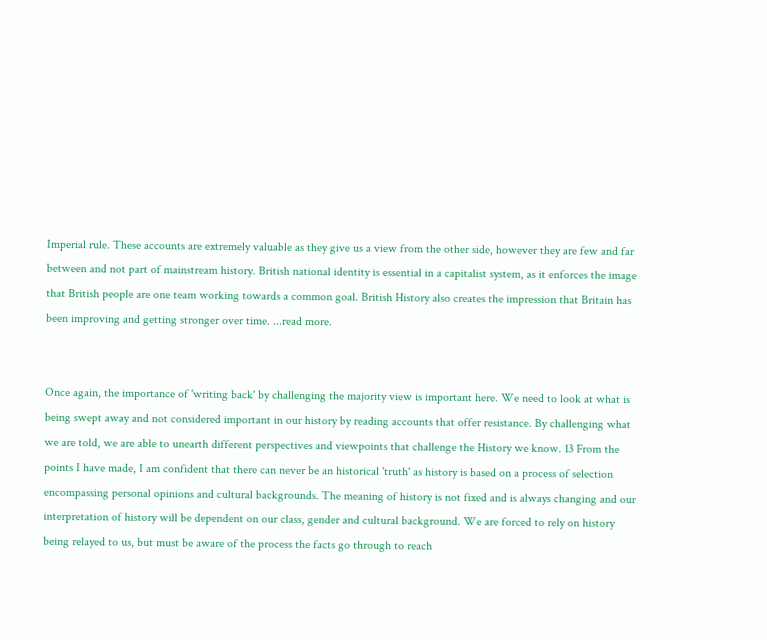Imperial rule. These accounts are extremely valuable as they give us a view from the other side, however they are few and far between and not part of mainstream history. British national identity is essential in a capitalist system, as it enforces the image that British people are one team working towards a common goal. British History also creates the impression that Britain has been improving and getting stronger over time. ...read more.


Once again, the importance of 'writing back' by challenging the majority view is important here. We need to look at what is being swept away and not considered important in our history by reading accounts that offer resistance. By challenging what we are told, we are able to unearth different perspectives and viewpoints that challenge the History we know. 13 From the points I have made, I am confident that there can never be an historical 'truth' as history is based on a process of selection encompassing personal opinions and cultural backgrounds. The meaning of history is not fixed and is always changing and our interpretation of history will be dependent on our class, gender and cultural background. We are forced to rely on history being relayed to us, but must be aware of the process the facts go through to reach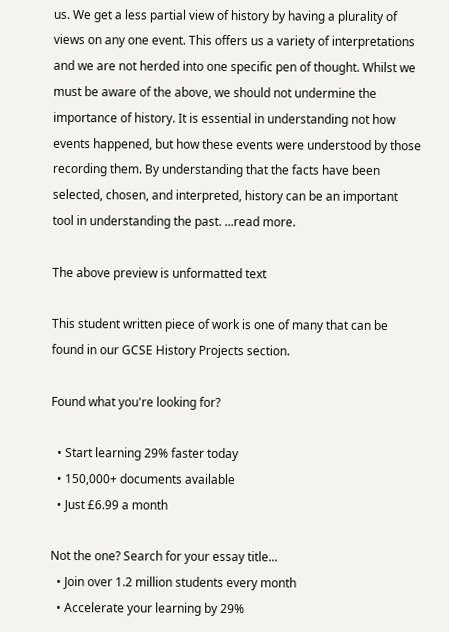us. We get a less partial view of history by having a plurality of views on any one event. This offers us a variety of interpretations and we are not herded into one specific pen of thought. Whilst we must be aware of the above, we should not undermine the importance of history. It is essential in understanding not how events happened, but how these events were understood by those recording them. By understanding that the facts have been selected, chosen, and interpreted, history can be an important tool in understanding the past. ...read more.

The above preview is unformatted text

This student written piece of work is one of many that can be found in our GCSE History Projects section.

Found what you're looking for?

  • Start learning 29% faster today
  • 150,000+ documents available
  • Just £6.99 a month

Not the one? Search for your essay title...
  • Join over 1.2 million students every month
  • Accelerate your learning by 29%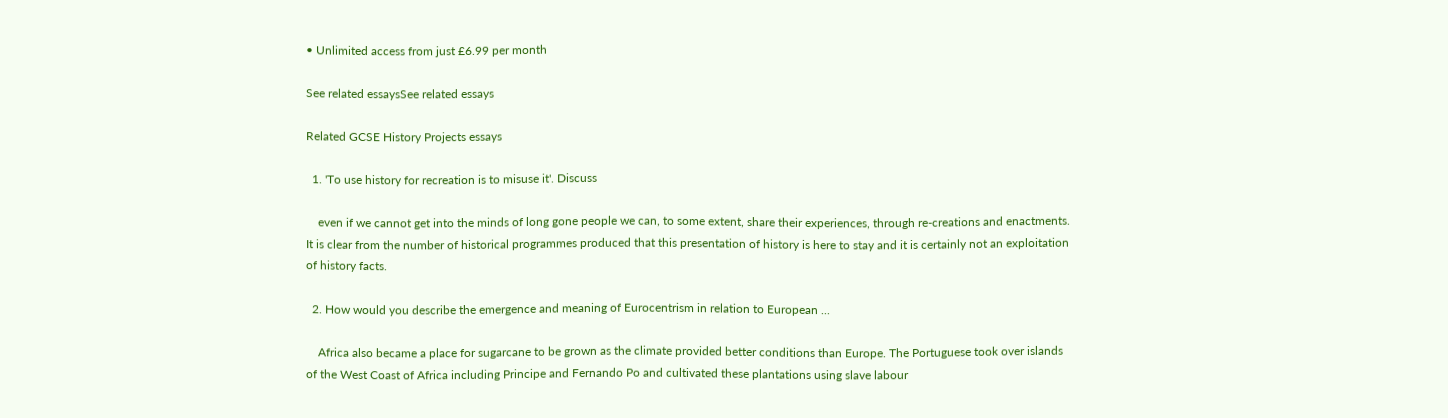• Unlimited access from just £6.99 per month

See related essaysSee related essays

Related GCSE History Projects essays

  1. 'To use history for recreation is to misuse it'. Discuss

    even if we cannot get into the minds of long gone people we can, to some extent, share their experiences, through re-creations and enactments. It is clear from the number of historical programmes produced that this presentation of history is here to stay and it is certainly not an exploitation of history facts.

  2. How would you describe the emergence and meaning of Eurocentrism in relation to European ...

    Africa also became a place for sugarcane to be grown as the climate provided better conditions than Europe. The Portuguese took over islands of the West Coast of Africa including Principe and Fernando Po and cultivated these plantations using slave labour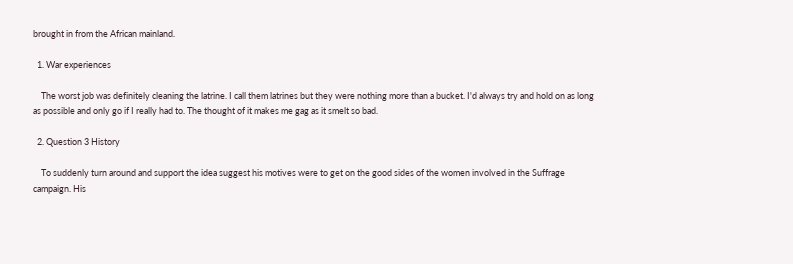brought in from the African mainland.

  1. War experiences

    The worst job was definitely cleaning the latrine. I call them latrines but they were nothing more than a bucket. I'd always try and hold on as long as possible and only go if I really had to. The thought of it makes me gag as it smelt so bad.

  2. Question 3 History

    To suddenly turn around and support the idea suggest his motives were to get on the good sides of the women involved in the Suffrage campaign. His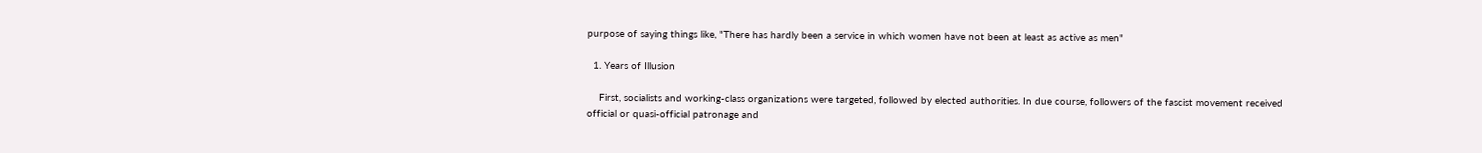purpose of saying things like, "There has hardly been a service in which women have not been at least as active as men"

  1. Years of Illusion

    First, socialists and working-class organizations were targeted, followed by elected authorities. In due course, followers of the fascist movement received official or quasi-official patronage and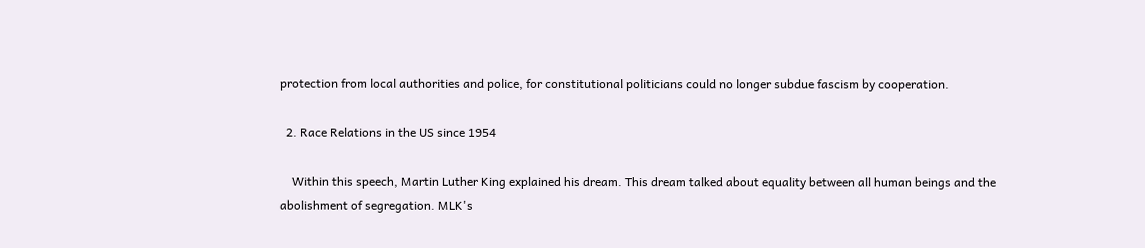protection from local authorities and police, for constitutional politicians could no longer subdue fascism by cooperation.

  2. Race Relations in the US since 1954

    Within this speech, Martin Luther King explained his dream. This dream talked about equality between all human beings and the abolishment of segregation. MLK's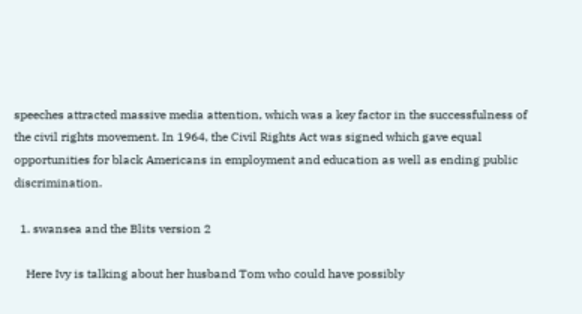speeches attracted massive media attention, which was a key factor in the successfulness of the civil rights movement. In 1964, the Civil Rights Act was signed which gave equal opportunities for black Americans in employment and education as well as ending public discrimination.

  1. swansea and the Blits version 2

    Here Ivy is talking about her husband Tom who could have possibly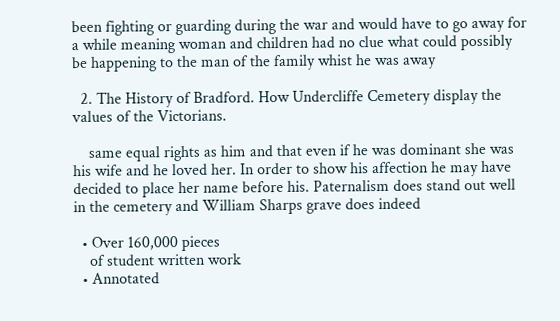been fighting or guarding during the war and would have to go away for a while meaning woman and children had no clue what could possibly be happening to the man of the family whist he was away

  2. The History of Bradford. How Undercliffe Cemetery display the values of the Victorians.

    same equal rights as him and that even if he was dominant she was his wife and he loved her. In order to show his affection he may have decided to place her name before his. Paternalism does stand out well in the cemetery and William Sharps grave does indeed

  • Over 160,000 pieces
    of student written work
  • Annotated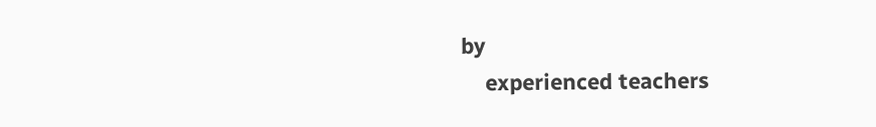by
    experienced teachers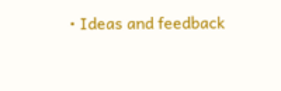• Ideas and feedback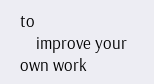to
    improve your own work